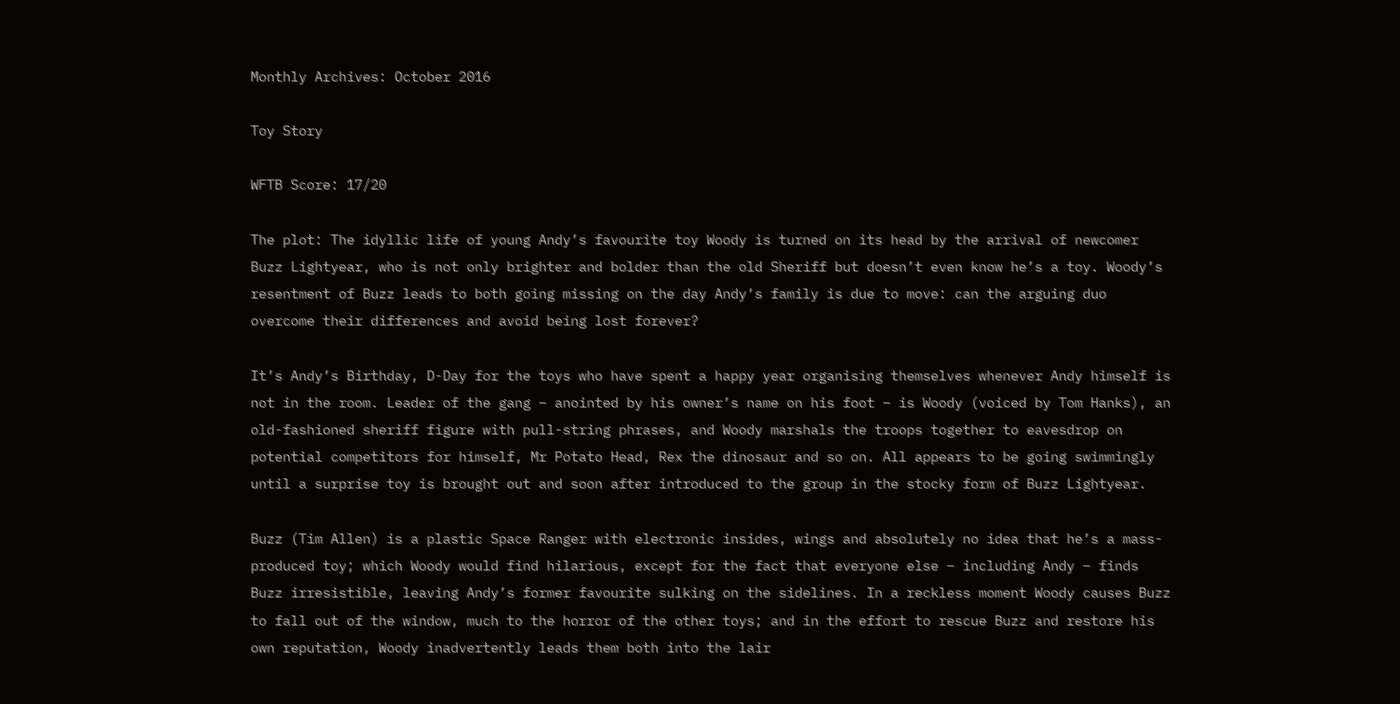Monthly Archives: October 2016

Toy Story

WFTB Score: 17/20

The plot: The idyllic life of young Andy’s favourite toy Woody is turned on its head by the arrival of newcomer Buzz Lightyear, who is not only brighter and bolder than the old Sheriff but doesn’t even know he’s a toy. Woody’s resentment of Buzz leads to both going missing on the day Andy’s family is due to move: can the arguing duo overcome their differences and avoid being lost forever?

It’s Andy’s Birthday, D-Day for the toys who have spent a happy year organising themselves whenever Andy himself is not in the room. Leader of the gang – anointed by his owner’s name on his foot – is Woody (voiced by Tom Hanks), an old-fashioned sheriff figure with pull-string phrases, and Woody marshals the troops together to eavesdrop on potential competitors for himself, Mr Potato Head, Rex the dinosaur and so on. All appears to be going swimmingly until a surprise toy is brought out and soon after introduced to the group in the stocky form of Buzz Lightyear.

Buzz (Tim Allen) is a plastic Space Ranger with electronic insides, wings and absolutely no idea that he’s a mass-produced toy; which Woody would find hilarious, except for the fact that everyone else – including Andy – finds Buzz irresistible, leaving Andy’s former favourite sulking on the sidelines. In a reckless moment Woody causes Buzz to fall out of the window, much to the horror of the other toys; and in the effort to rescue Buzz and restore his own reputation, Woody inadvertently leads them both into the lair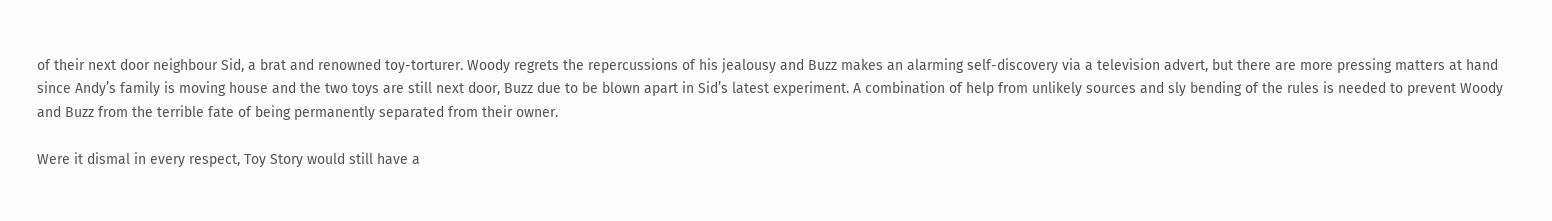of their next door neighbour Sid, a brat and renowned toy-torturer. Woody regrets the repercussions of his jealousy and Buzz makes an alarming self-discovery via a television advert, but there are more pressing matters at hand since Andy’s family is moving house and the two toys are still next door, Buzz due to be blown apart in Sid’s latest experiment. A combination of help from unlikely sources and sly bending of the rules is needed to prevent Woody and Buzz from the terrible fate of being permanently separated from their owner.

Were it dismal in every respect, Toy Story would still have a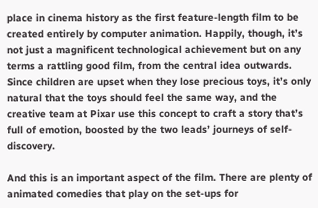place in cinema history as the first feature-length film to be created entirely by computer animation. Happily, though, it’s not just a magnificent technological achievement but on any terms a rattling good film, from the central idea outwards. Since children are upset when they lose precious toys, it’s only natural that the toys should feel the same way, and the creative team at Pixar use this concept to craft a story that’s full of emotion, boosted by the two leads’ journeys of self-discovery.

And this is an important aspect of the film. There are plenty of animated comedies that play on the set-ups for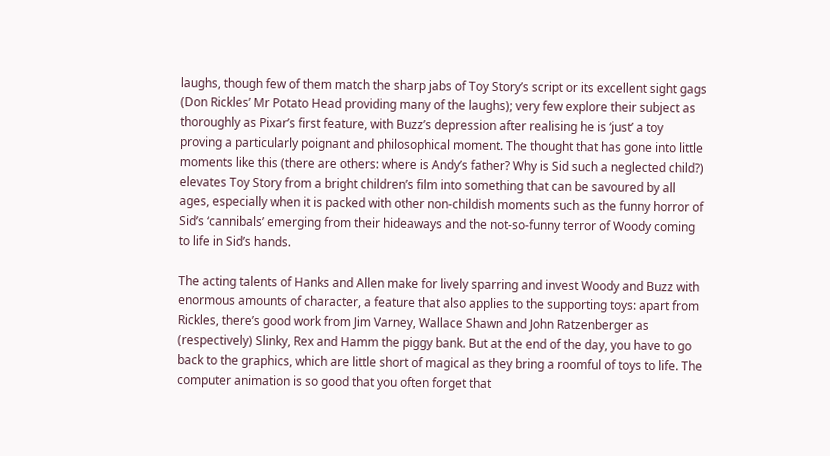laughs, though few of them match the sharp jabs of Toy Story’s script or its excellent sight gags (Don Rickles’ Mr Potato Head providing many of the laughs); very few explore their subject as thoroughly as Pixar’s first feature, with Buzz’s depression after realising he is ‘just’ a toy proving a particularly poignant and philosophical moment. The thought that has gone into little moments like this (there are others: where is Andy’s father? Why is Sid such a neglected child?) elevates Toy Story from a bright children’s film into something that can be savoured by all ages, especially when it is packed with other non-childish moments such as the funny horror of Sid’s ‘cannibals’ emerging from their hideaways and the not-so-funny terror of Woody coming to life in Sid’s hands.

The acting talents of Hanks and Allen make for lively sparring and invest Woody and Buzz with enormous amounts of character, a feature that also applies to the supporting toys: apart from Rickles, there’s good work from Jim Varney, Wallace Shawn and John Ratzenberger as (respectively) Slinky, Rex and Hamm the piggy bank. But at the end of the day, you have to go back to the graphics, which are little short of magical as they bring a roomful of toys to life. The computer animation is so good that you often forget that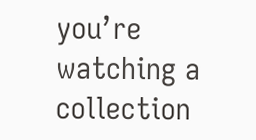you’re watching a collection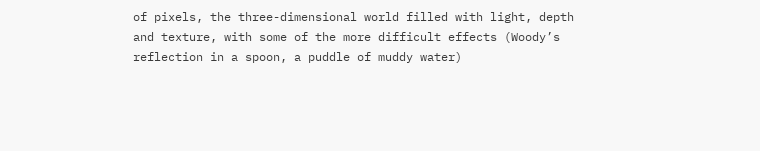of pixels, the three-dimensional world filled with light, depth and texture, with some of the more difficult effects (Woody’s reflection in a spoon, a puddle of muddy water)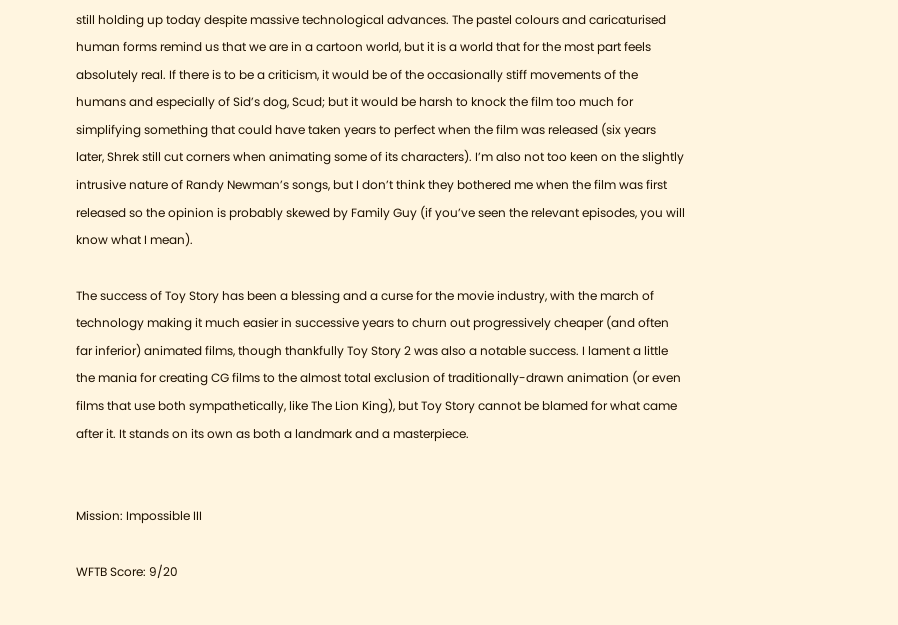still holding up today despite massive technological advances. The pastel colours and caricaturised human forms remind us that we are in a cartoon world, but it is a world that for the most part feels absolutely real. If there is to be a criticism, it would be of the occasionally stiff movements of the humans and especially of Sid’s dog, Scud; but it would be harsh to knock the film too much for simplifying something that could have taken years to perfect when the film was released (six years later, Shrek still cut corners when animating some of its characters). I’m also not too keen on the slightly intrusive nature of Randy Newman’s songs, but I don’t think they bothered me when the film was first released so the opinion is probably skewed by Family Guy (if you’ve seen the relevant episodes, you will know what I mean).

The success of Toy Story has been a blessing and a curse for the movie industry, with the march of technology making it much easier in successive years to churn out progressively cheaper (and often far inferior) animated films, though thankfully Toy Story 2 was also a notable success. I lament a little the mania for creating CG films to the almost total exclusion of traditionally-drawn animation (or even films that use both sympathetically, like The Lion King), but Toy Story cannot be blamed for what came after it. It stands on its own as both a landmark and a masterpiece.


Mission: Impossible III

WFTB Score: 9/20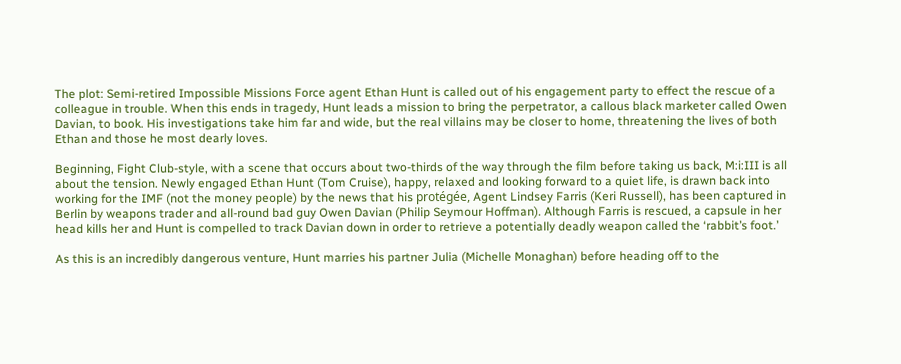The plot: Semi-retired Impossible Missions Force agent Ethan Hunt is called out of his engagement party to effect the rescue of a colleague in trouble. When this ends in tragedy, Hunt leads a mission to bring the perpetrator, a callous black marketer called Owen Davian, to book. His investigations take him far and wide, but the real villains may be closer to home, threatening the lives of both Ethan and those he most dearly loves.

Beginning, Fight Club-style, with a scene that occurs about two-thirds of the way through the film before taking us back, M:i:III is all about the tension. Newly engaged Ethan Hunt (Tom Cruise), happy, relaxed and looking forward to a quiet life, is drawn back into working for the IMF (not the money people) by the news that his protégée, Agent Lindsey Farris (Keri Russell), has been captured in Berlin by weapons trader and all-round bad guy Owen Davian (Philip Seymour Hoffman). Although Farris is rescued, a capsule in her head kills her and Hunt is compelled to track Davian down in order to retrieve a potentially deadly weapon called the ‘rabbit’s foot.’

As this is an incredibly dangerous venture, Hunt marries his partner Julia (Michelle Monaghan) before heading off to the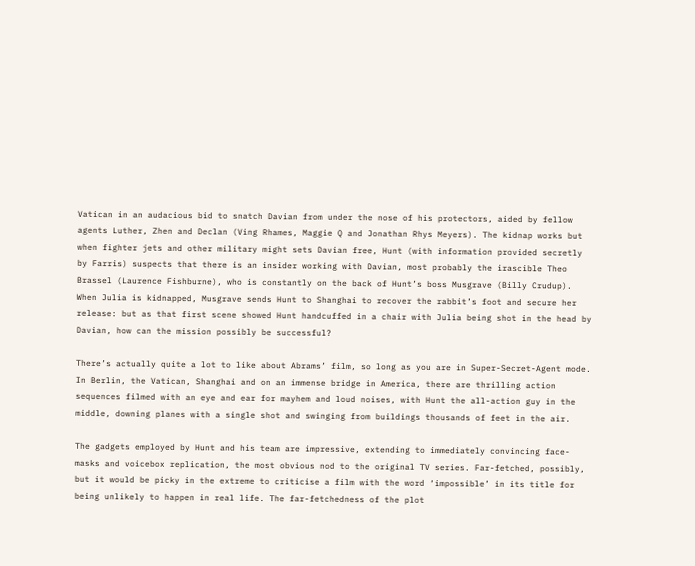Vatican in an audacious bid to snatch Davian from under the nose of his protectors, aided by fellow agents Luther, Zhen and Declan (Ving Rhames, Maggie Q and Jonathan Rhys Meyers). The kidnap works but when fighter jets and other military might sets Davian free, Hunt (with information provided secretly by Farris) suspects that there is an insider working with Davian, most probably the irascible Theo Brassel (Laurence Fishburne), who is constantly on the back of Hunt’s boss Musgrave (Billy Crudup). When Julia is kidnapped, Musgrave sends Hunt to Shanghai to recover the rabbit’s foot and secure her release: but as that first scene showed Hunt handcuffed in a chair with Julia being shot in the head by Davian, how can the mission possibly be successful?

There’s actually quite a lot to like about Abrams’ film, so long as you are in Super-Secret-Agent mode. In Berlin, the Vatican, Shanghai and on an immense bridge in America, there are thrilling action sequences filmed with an eye and ear for mayhem and loud noises, with Hunt the all-action guy in the middle, downing planes with a single shot and swinging from buildings thousands of feet in the air.

The gadgets employed by Hunt and his team are impressive, extending to immediately convincing face-masks and voicebox replication, the most obvious nod to the original TV series. Far-fetched, possibly, but it would be picky in the extreme to criticise a film with the word ‘impossible’ in its title for being unlikely to happen in real life. The far-fetchedness of the plot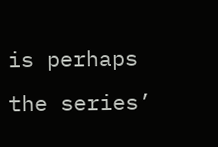is perhaps the series’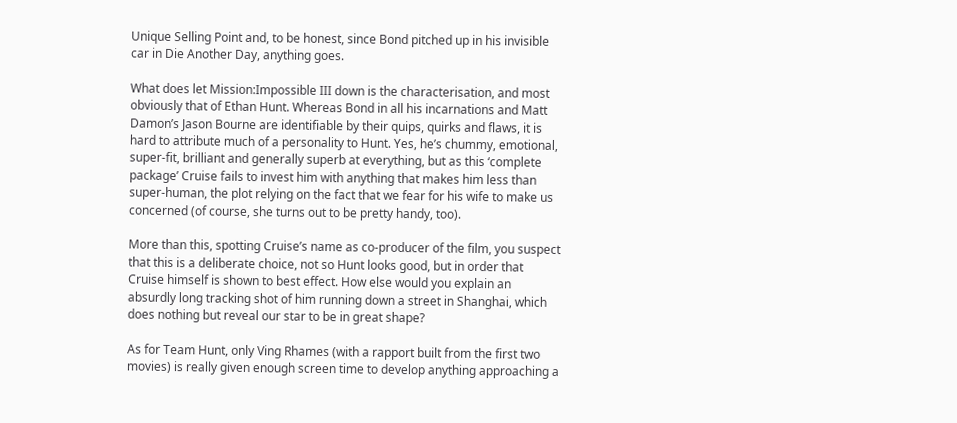Unique Selling Point and, to be honest, since Bond pitched up in his invisible car in Die Another Day, anything goes.

What does let Mission:Impossible III down is the characterisation, and most obviously that of Ethan Hunt. Whereas Bond in all his incarnations and Matt Damon’s Jason Bourne are identifiable by their quips, quirks and flaws, it is hard to attribute much of a personality to Hunt. Yes, he’s chummy, emotional, super-fit, brilliant and generally superb at everything, but as this ‘complete package’ Cruise fails to invest him with anything that makes him less than super-human, the plot relying on the fact that we fear for his wife to make us concerned (of course, she turns out to be pretty handy, too).

More than this, spotting Cruise’s name as co-producer of the film, you suspect that this is a deliberate choice, not so Hunt looks good, but in order that Cruise himself is shown to best effect. How else would you explain an absurdly long tracking shot of him running down a street in Shanghai, which does nothing but reveal our star to be in great shape?

As for Team Hunt, only Ving Rhames (with a rapport built from the first two movies) is really given enough screen time to develop anything approaching a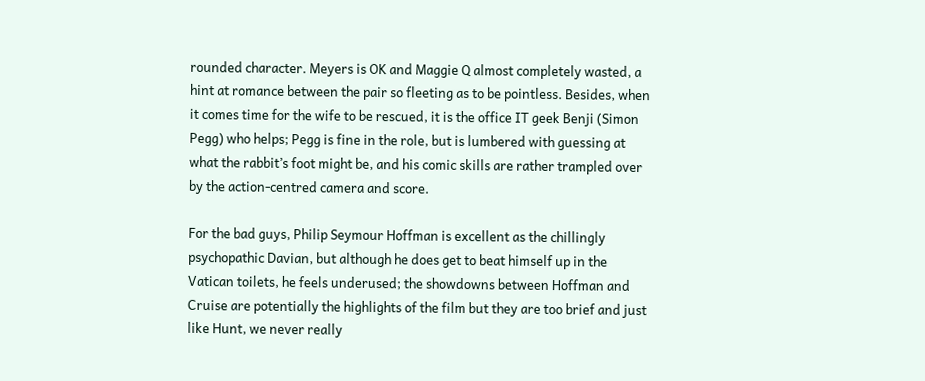rounded character. Meyers is OK and Maggie Q almost completely wasted, a hint at romance between the pair so fleeting as to be pointless. Besides, when it comes time for the wife to be rescued, it is the office IT geek Benji (Simon Pegg) who helps; Pegg is fine in the role, but is lumbered with guessing at what the rabbit’s foot might be, and his comic skills are rather trampled over by the action-centred camera and score.

For the bad guys, Philip Seymour Hoffman is excellent as the chillingly psychopathic Davian, but although he does get to beat himself up in the Vatican toilets, he feels underused; the showdowns between Hoffman and Cruise are potentially the highlights of the film but they are too brief and just like Hunt, we never really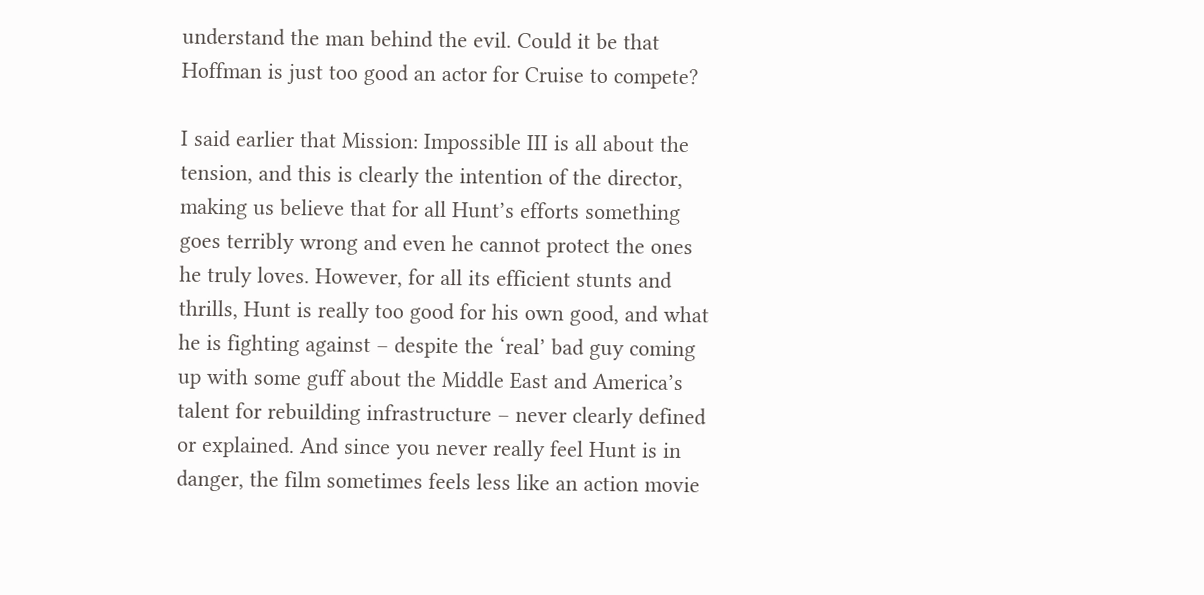understand the man behind the evil. Could it be that Hoffman is just too good an actor for Cruise to compete?

I said earlier that Mission: Impossible III is all about the tension, and this is clearly the intention of the director, making us believe that for all Hunt’s efforts something goes terribly wrong and even he cannot protect the ones he truly loves. However, for all its efficient stunts and thrills, Hunt is really too good for his own good, and what he is fighting against – despite the ‘real’ bad guy coming up with some guff about the Middle East and America’s talent for rebuilding infrastructure – never clearly defined or explained. And since you never really feel Hunt is in danger, the film sometimes feels less like an action movie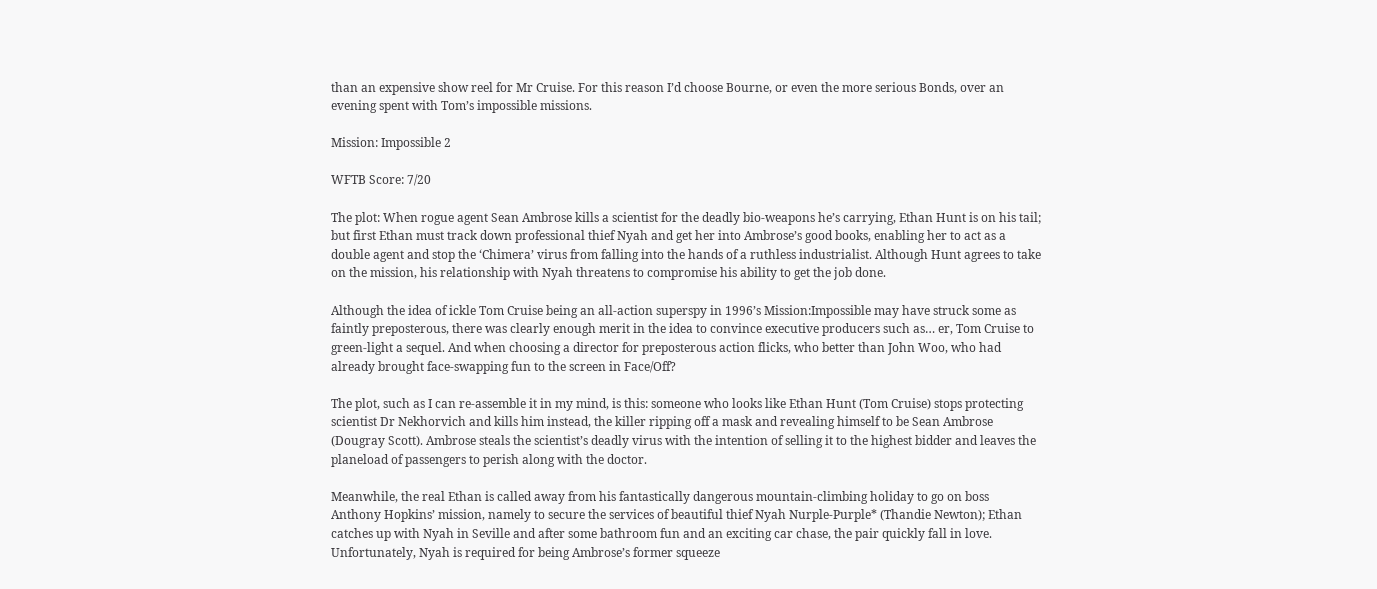than an expensive show reel for Mr Cruise. For this reason I’d choose Bourne, or even the more serious Bonds, over an evening spent with Tom’s impossible missions.

Mission: Impossible 2

WFTB Score: 7/20

The plot: When rogue agent Sean Ambrose kills a scientist for the deadly bio-weapons he’s carrying, Ethan Hunt is on his tail; but first Ethan must track down professional thief Nyah and get her into Ambrose’s good books, enabling her to act as a double agent and stop the ‘Chimera’ virus from falling into the hands of a ruthless industrialist. Although Hunt agrees to take on the mission, his relationship with Nyah threatens to compromise his ability to get the job done.

Although the idea of ickle Tom Cruise being an all-action superspy in 1996’s Mission:Impossible may have struck some as faintly preposterous, there was clearly enough merit in the idea to convince executive producers such as… er, Tom Cruise to green-light a sequel. And when choosing a director for preposterous action flicks, who better than John Woo, who had already brought face-swapping fun to the screen in Face/Off?

The plot, such as I can re-assemble it in my mind, is this: someone who looks like Ethan Hunt (Tom Cruise) stops protecting scientist Dr Nekhorvich and kills him instead, the killer ripping off a mask and revealing himself to be Sean Ambrose (Dougray Scott). Ambrose steals the scientist’s deadly virus with the intention of selling it to the highest bidder and leaves the planeload of passengers to perish along with the doctor.

Meanwhile, the real Ethan is called away from his fantastically dangerous mountain-climbing holiday to go on boss Anthony Hopkins’ mission, namely to secure the services of beautiful thief Nyah Nurple-Purple* (Thandie Newton); Ethan catches up with Nyah in Seville and after some bathroom fun and an exciting car chase, the pair quickly fall in love. Unfortunately, Nyah is required for being Ambrose’s former squeeze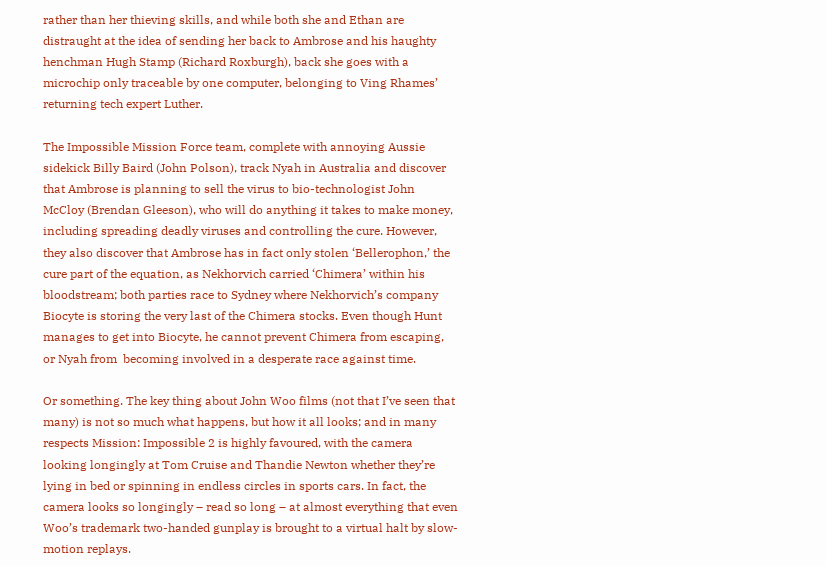rather than her thieving skills, and while both she and Ethan are distraught at the idea of sending her back to Ambrose and his haughty henchman Hugh Stamp (Richard Roxburgh), back she goes with a microchip only traceable by one computer, belonging to Ving Rhames’ returning tech expert Luther.

The Impossible Mission Force team, complete with annoying Aussie sidekick Billy Baird (John Polson), track Nyah in Australia and discover that Ambrose is planning to sell the virus to bio-technologist John McCloy (Brendan Gleeson), who will do anything it takes to make money, including spreading deadly viruses and controlling the cure. However, they also discover that Ambrose has in fact only stolen ‘Bellerophon,’ the cure part of the equation, as Nekhorvich carried ‘Chimera’ within his bloodstream; both parties race to Sydney where Nekhorvich’s company Biocyte is storing the very last of the Chimera stocks. Even though Hunt manages to get into Biocyte, he cannot prevent Chimera from escaping, or Nyah from  becoming involved in a desperate race against time.

Or something. The key thing about John Woo films (not that I’ve seen that many) is not so much what happens, but how it all looks; and in many respects Mission: Impossible 2 is highly favoured, with the camera looking longingly at Tom Cruise and Thandie Newton whether they’re lying in bed or spinning in endless circles in sports cars. In fact, the camera looks so longingly – read so long – at almost everything that even Woo’s trademark two-handed gunplay is brought to a virtual halt by slow-motion replays.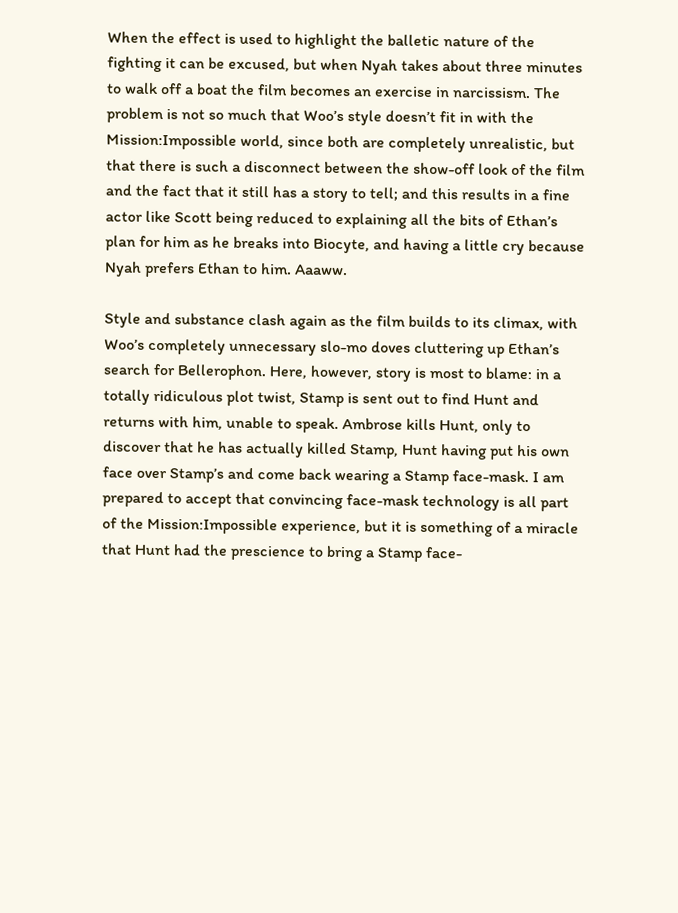When the effect is used to highlight the balletic nature of the fighting it can be excused, but when Nyah takes about three minutes to walk off a boat the film becomes an exercise in narcissism. The problem is not so much that Woo’s style doesn’t fit in with the Mission:Impossible world, since both are completely unrealistic, but that there is such a disconnect between the show-off look of the film and the fact that it still has a story to tell; and this results in a fine actor like Scott being reduced to explaining all the bits of Ethan’s plan for him as he breaks into Biocyte, and having a little cry because Nyah prefers Ethan to him. Aaaww.

Style and substance clash again as the film builds to its climax, with Woo’s completely unnecessary slo-mo doves cluttering up Ethan’s search for Bellerophon. Here, however, story is most to blame: in a totally ridiculous plot twist, Stamp is sent out to find Hunt and returns with him, unable to speak. Ambrose kills Hunt, only to discover that he has actually killed Stamp, Hunt having put his own face over Stamp’s and come back wearing a Stamp face-mask. I am prepared to accept that convincing face-mask technology is all part of the Mission:Impossible experience, but it is something of a miracle that Hunt had the prescience to bring a Stamp face-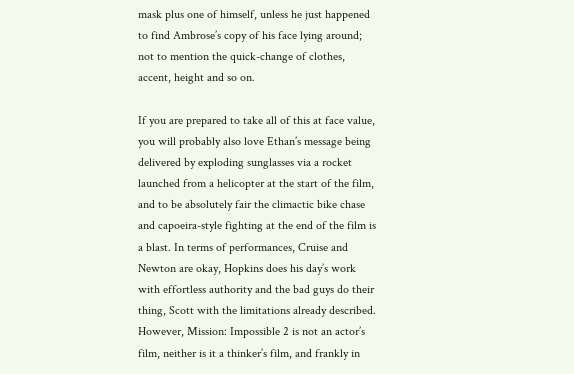mask plus one of himself, unless he just happened to find Ambrose’s copy of his face lying around; not to mention the quick-change of clothes, accent, height and so on.

If you are prepared to take all of this at face value, you will probably also love Ethan’s message being delivered by exploding sunglasses via a rocket launched from a helicopter at the start of the film, and to be absolutely fair the climactic bike chase and capoeira-style fighting at the end of the film is a blast. In terms of performances, Cruise and Newton are okay, Hopkins does his day’s work with effortless authority and the bad guys do their thing, Scott with the limitations already described. However, Mission: Impossible 2 is not an actor’s film, neither is it a thinker’s film, and frankly in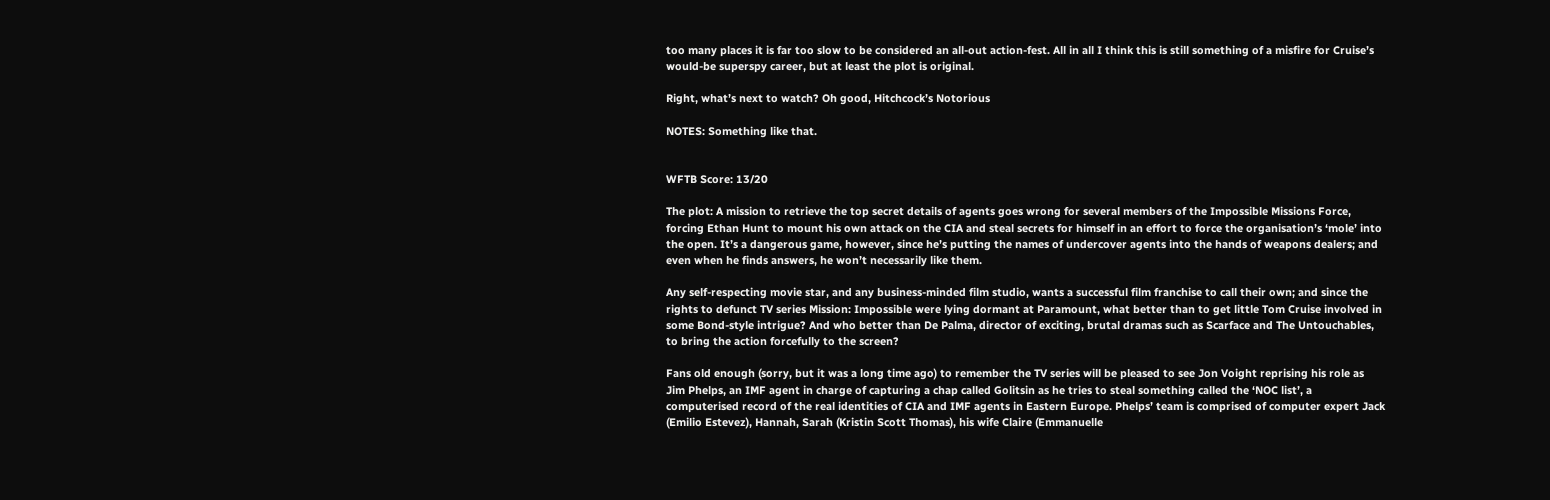too many places it is far too slow to be considered an all-out action-fest. All in all I think this is still something of a misfire for Cruise’s would-be superspy career, but at least the plot is original.

Right, what’s next to watch? Oh good, Hitchcock’s Notorious

NOTES: Something like that.


WFTB Score: 13/20

The plot: A mission to retrieve the top secret details of agents goes wrong for several members of the Impossible Missions Force, forcing Ethan Hunt to mount his own attack on the CIA and steal secrets for himself in an effort to force the organisation’s ‘mole’ into the open. It’s a dangerous game, however, since he’s putting the names of undercover agents into the hands of weapons dealers; and even when he finds answers, he won’t necessarily like them.

Any self-respecting movie star, and any business-minded film studio, wants a successful film franchise to call their own; and since the rights to defunct TV series Mission: Impossible were lying dormant at Paramount, what better than to get little Tom Cruise involved in some Bond-style intrigue? And who better than De Palma, director of exciting, brutal dramas such as Scarface and The Untouchables, to bring the action forcefully to the screen?

Fans old enough (sorry, but it was a long time ago) to remember the TV series will be pleased to see Jon Voight reprising his role as Jim Phelps, an IMF agent in charge of capturing a chap called Golitsin as he tries to steal something called the ‘NOC list’, a computerised record of the real identities of CIA and IMF agents in Eastern Europe. Phelps’ team is comprised of computer expert Jack (Emilio Estevez), Hannah, Sarah (Kristin Scott Thomas), his wife Claire (Emmanuelle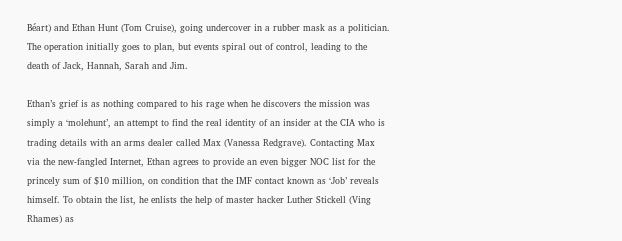Béart) and Ethan Hunt (Tom Cruise), going undercover in a rubber mask as a politician. The operation initially goes to plan, but events spiral out of control, leading to the death of Jack, Hannah, Sarah and Jim.

Ethan’s grief is as nothing compared to his rage when he discovers the mission was simply a ‘molehunt’, an attempt to find the real identity of an insider at the CIA who is trading details with an arms dealer called Max (Vanessa Redgrave). Contacting Max via the new-fangled Internet, Ethan agrees to provide an even bigger NOC list for the princely sum of $10 million, on condition that the IMF contact known as ‘Job’ reveals himself. To obtain the list, he enlists the help of master hacker Luther Stickell (Ving Rhames) as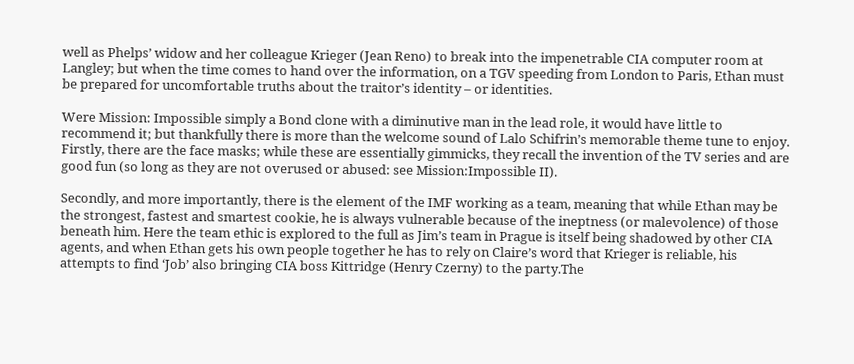well as Phelps’ widow and her colleague Krieger (Jean Reno) to break into the impenetrable CIA computer room at Langley; but when the time comes to hand over the information, on a TGV speeding from London to Paris, Ethan must be prepared for uncomfortable truths about the traitor’s identity – or identities.

Were Mission: Impossible simply a Bond clone with a diminutive man in the lead role, it would have little to recommend it; but thankfully there is more than the welcome sound of Lalo Schifrin’s memorable theme tune to enjoy. Firstly, there are the face masks; while these are essentially gimmicks, they recall the invention of the TV series and are good fun (so long as they are not overused or abused: see Mission:Impossible II).

Secondly, and more importantly, there is the element of the IMF working as a team, meaning that while Ethan may be the strongest, fastest and smartest cookie, he is always vulnerable because of the ineptness (or malevolence) of those beneath him. Here the team ethic is explored to the full as Jim’s team in Prague is itself being shadowed by other CIA agents, and when Ethan gets his own people together he has to rely on Claire’s word that Krieger is reliable, his attempts to find ‘Job’ also bringing CIA boss Kittridge (Henry Czerny) to the party.The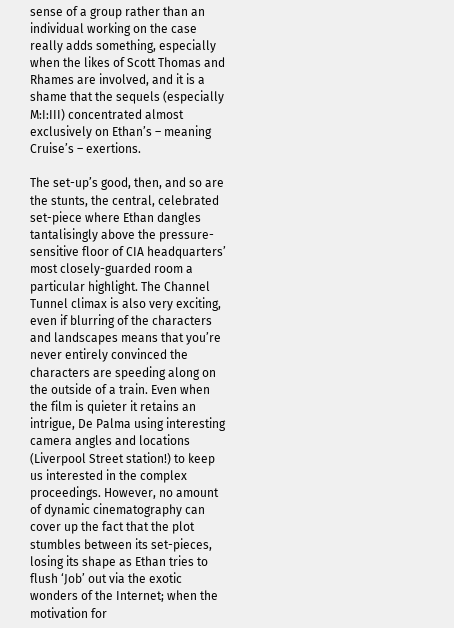sense of a group rather than an individual working on the case really adds something, especially when the likes of Scott Thomas and Rhames are involved, and it is a shame that the sequels (especially M:I:III) concentrated almost exclusively on Ethan’s – meaning Cruise’s – exertions.

The set-up’s good, then, and so are the stunts, the central, celebrated set-piece where Ethan dangles tantalisingly above the pressure-sensitive floor of CIA headquarters’ most closely-guarded room a particular highlight. The Channel Tunnel climax is also very exciting, even if blurring of the characters and landscapes means that you’re never entirely convinced the characters are speeding along on the outside of a train. Even when the film is quieter it retains an intrigue, De Palma using interesting camera angles and locations (Liverpool Street station!) to keep us interested in the complex proceedings. However, no amount of dynamic cinematography can cover up the fact that the plot stumbles between its set-pieces, losing its shape as Ethan tries to flush ‘Job’ out via the exotic wonders of the Internet; when the motivation for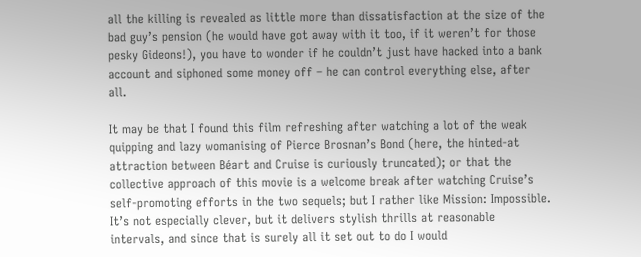all the killing is revealed as little more than dissatisfaction at the size of the bad guy’s pension (he would have got away with it too, if it weren’t for those pesky Gideons!), you have to wonder if he couldn’t just have hacked into a bank account and siphoned some money off – he can control everything else, after all.

It may be that I found this film refreshing after watching a lot of the weak quipping and lazy womanising of Pierce Brosnan’s Bond (here, the hinted-at attraction between Béart and Cruise is curiously truncated); or that the collective approach of this movie is a welcome break after watching Cruise’s self-promoting efforts in the two sequels; but I rather like Mission: Impossible. It’s not especially clever, but it delivers stylish thrills at reasonable intervals, and since that is surely all it set out to do I would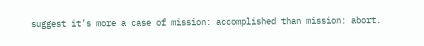suggest it’s more a case of mission: accomplished than mission: abort.